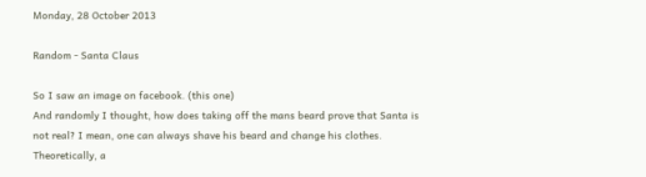Monday, 28 October 2013

Random - Santa Claus

So I saw an image on facebook. (this one)
And randomly I thought, how does taking off the mans beard prove that Santa is not real? I mean, one can always shave his beard and change his clothes. Theoretically, a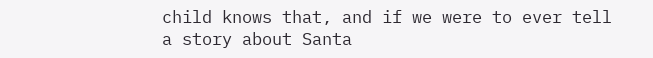child knows that, and if we were to ever tell a story about Santa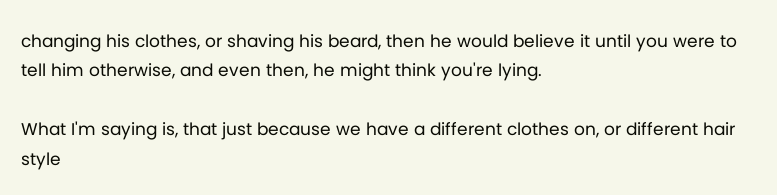changing his clothes, or shaving his beard, then he would believe it until you were to tell him otherwise, and even then, he might think you're lying.

What I'm saying is, that just because we have a different clothes on, or different hair style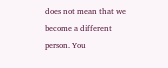does not mean that we become a different person. You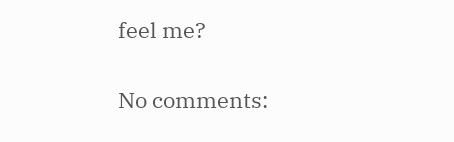feel me?

No comments: